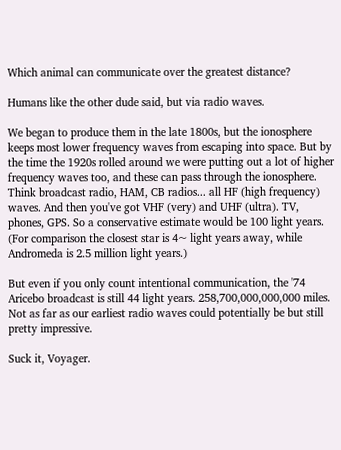Which animal can communicate over the greatest distance?

Humans like the other dude said, but via radio waves.

We began to produce them in the late 1800s, but the ionosphere keeps most lower frequency waves from escaping into space. But by the time the 1920s rolled around we were putting out a lot of higher frequency waves too, and these can pass through the ionosphere. Think broadcast radio, HAM, CB radios... all HF (high frequency) waves. And then you've got VHF (very) and UHF (ultra). TV, phones, GPS. So a conservative estimate would be 100 light years. (For comparison the closest star is 4~ light years away, while Andromeda is 2.5 million light years.)

But even if you only count intentional communication, the '74 Aricebo broadcast is still 44 light years. 258,700,000,000,000 miles. Not as far as our earliest radio waves could potentially be but still pretty impressive.

Suck it, Voyager.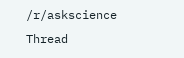/r/askscience Thread